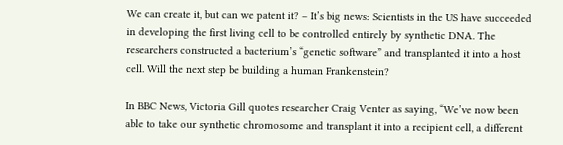We can create it, but can we patent it? – It’s big news: Scientists in the US have succeeded in developing the first living cell to be controlled entirely by synthetic DNA. The researchers constructed a bacterium’s “genetic software” and transplanted it into a host cell. Will the next step be building a human Frankenstein?

In BBC News, Victoria Gill quotes researcher Craig Venter as saying, “We’ve now been able to take our synthetic chromosome and transplant it into a recipient cell, a different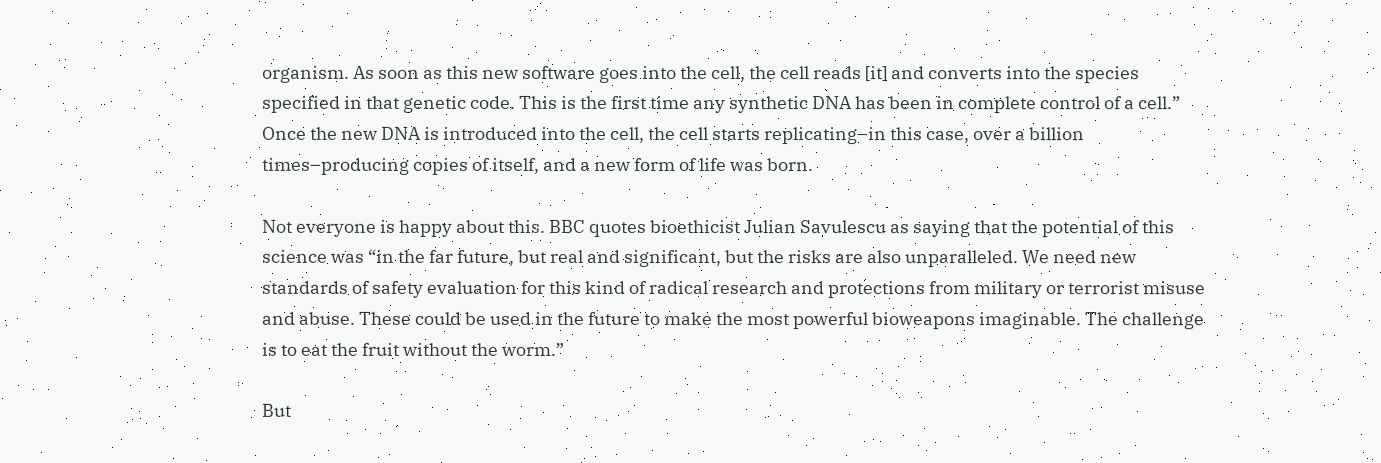organism. As soon as this new software goes into the cell, the cell reads [it] and converts into the species specified in that genetic code. This is the first time any synthetic DNA has been in complete control of a cell.” Once the new DNA is introduced into the cell, the cell starts replicating–in this case, over a billion times–producing copies of itself, and a new form of life was born.

Not everyone is happy about this. BBC quotes bioethicist Julian Savulescu as saying that the potential of this science was “in the far future, but real and significant, but the risks are also unparalleled. We need new standards of safety evaluation for this kind of radical research and protections from military or terrorist misuse and abuse. These could be used in the future to make the most powerful bioweapons imaginable. The challenge is to eat the fruit without the worm.”

But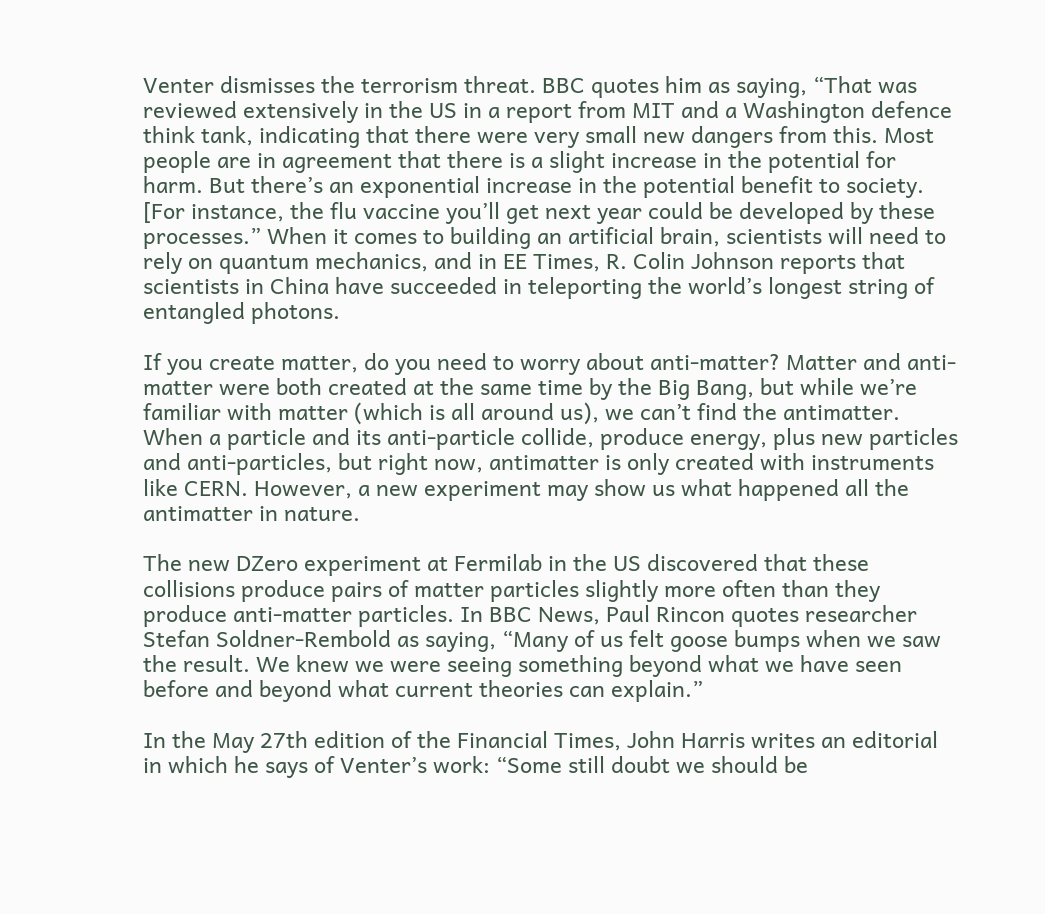Venter dismisses the terrorism threat. BBC quotes him as saying, “That was reviewed extensively in the US in a report from MIT and a Washington defence think tank, indicating that there were very small new dangers from this. Most people are in agreement that there is a slight increase in the potential for harm. But there’s an exponential increase in the potential benefit to society. [For instance, the flu vaccine you’ll get next year could be developed by these processes.” When it comes to building an artificial brain, scientists will need to rely on quantum mechanics, and in EE Times, R. Colin Johnson reports that scientists in China have succeeded in teleporting the world’s longest string of entangled photons.

If you create matter, do you need to worry about anti-matter? Matter and anti-matter were both created at the same time by the Big Bang, but while we’re familiar with matter (which is all around us), we can’t find the antimatter. When a particle and its anti-particle collide, produce energy, plus new particles and anti-particles, but right now, antimatter is only created with instruments like CERN. However, a new experiment may show us what happened all the antimatter in nature.

The new DZero experiment at Fermilab in the US discovered that these collisions produce pairs of matter particles slightly more often than they produce anti-matter particles. In BBC News, Paul Rincon quotes researcher Stefan Soldner-Rembold as saying, “Many of us felt goose bumps when we saw the result. We knew we were seeing something beyond what we have seen before and beyond what current theories can explain.”

In the May 27th edition of the Financial Times, John Harris writes an editorial in which he says of Venter’s work: “Some still doubt we should be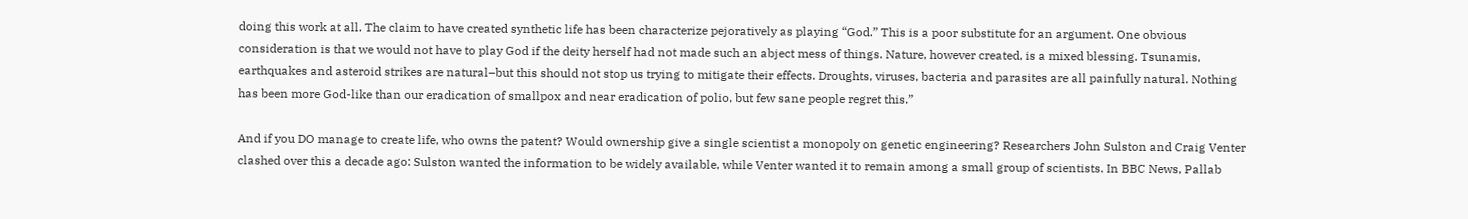doing this work at all. The claim to have created synthetic life has been characterize pejoratively as playing “God.” This is a poor substitute for an argument. One obvious consideration is that we would not have to play God if the deity herself had not made such an abject mess of things. Nature, however created, is a mixed blessing. Tsunamis, earthquakes and asteroid strikes are natural–but this should not stop us trying to mitigate their effects. Droughts, viruses, bacteria and parasites are all painfully natural. Nothing has been more God-like than our eradication of smallpox and near eradication of polio, but few sane people regret this.”

And if you DO manage to create life, who owns the patent? Would ownership give a single scientist a monopoly on genetic engineering? Researchers John Sulston and Craig Venter clashed over this a decade ago: Sulston wanted the information to be widely available, while Venter wanted it to remain among a small group of scientists. In BBC News, Pallab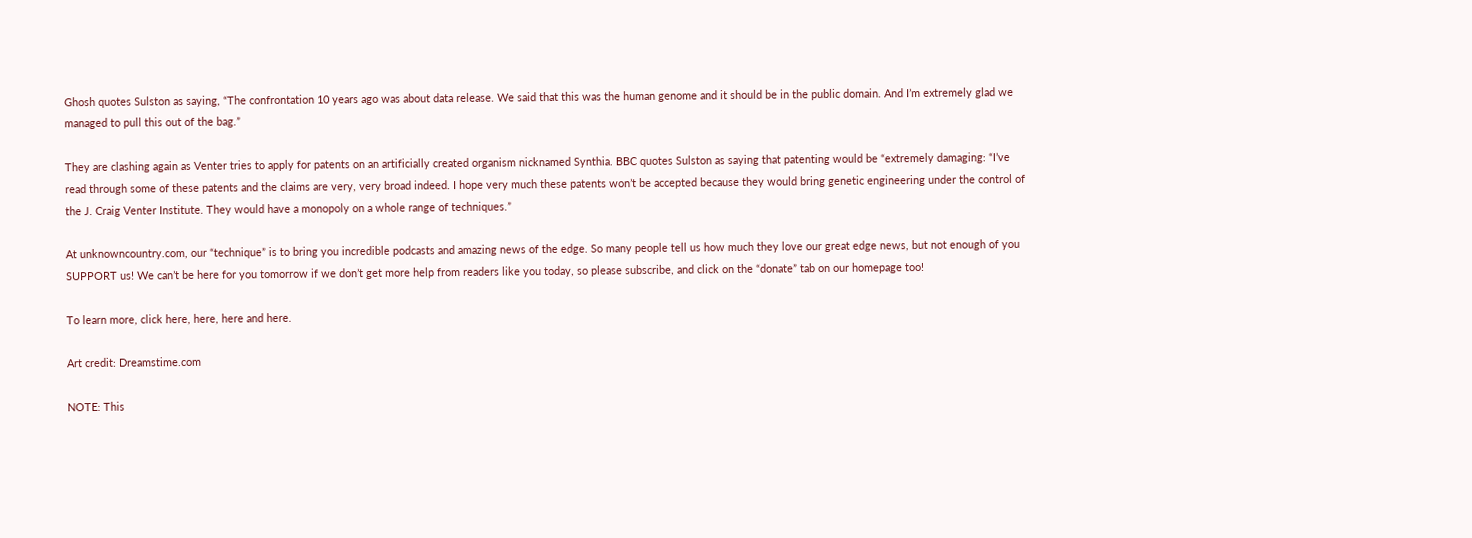Ghosh quotes Sulston as saying, “The confrontation 10 years ago was about data release. We said that this was the human genome and it should be in the public domain. And I’m extremely glad we managed to pull this out of the bag.”

They are clashing again as Venter tries to apply for patents on an artificially created organism nicknamed Synthia. BBC quotes Sulston as saying that patenting would be “extremely damaging: “I’ve read through some of these patents and the claims are very, very broad indeed. I hope very much these patents won’t be accepted because they would bring genetic engineering under the control of the J. Craig Venter Institute. They would have a monopoly on a whole range of techniques.”

At unknowncountry.com, our “technique” is to bring you incredible podcasts and amazing news of the edge. So many people tell us how much they love our great edge news, but not enough of you SUPPORT us! We can’t be here for you tomorrow if we don’t get more help from readers like you today, so please subscribe, and click on the “donate” tab on our homepage too!

To learn more, click here, here, here and here.

Art credit: Dreamstime.com

NOTE: This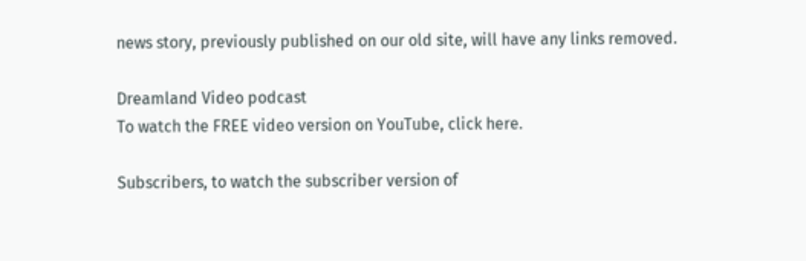news story, previously published on our old site, will have any links removed.

Dreamland Video podcast
To watch the FREE video version on YouTube, click here.

Subscribers, to watch the subscriber version of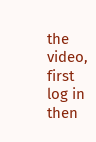the video, first log in then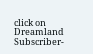click on Dreamland Subscriber-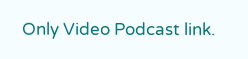Only Video Podcast link.